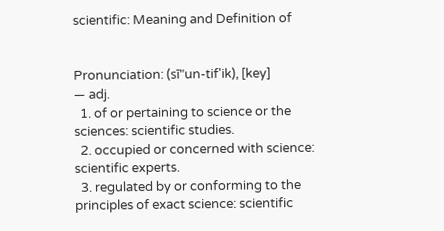scientific: Meaning and Definition of


Pronunciation: (sī"un-tif'ik), [key]
— adj.
  1. of or pertaining to science or the sciences: scientific studies.
  2. occupied or concerned with science: scientific experts.
  3. regulated by or conforming to the principles of exact science: scientific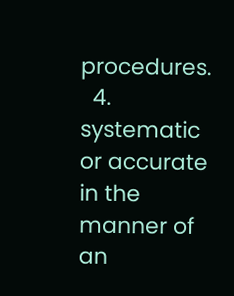procedures.
  4. systematic or accurate in the manner of an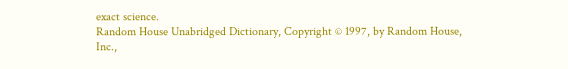exact science.
Random House Unabridged Dictionary, Copyright © 1997, by Random House, Inc.,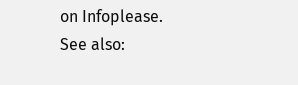on Infoplease.
See also: